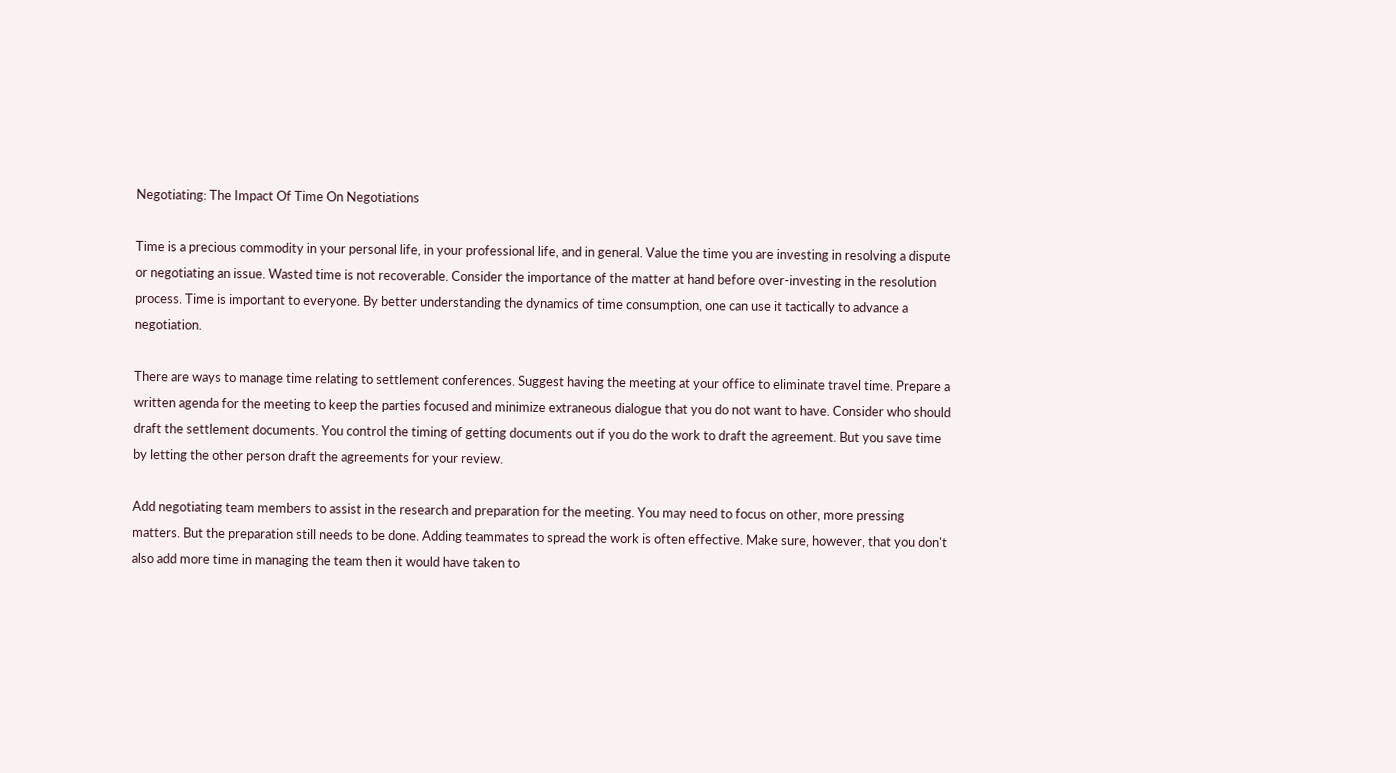Negotiating: The Impact Of Time On Negotiations

Time is a precious commodity in your personal life, in your professional life, and in general. Value the time you are investing in resolving a dispute or negotiating an issue. Wasted time is not recoverable. Consider the importance of the matter at hand before over-investing in the resolution process. Time is important to everyone. By better understanding the dynamics of time consumption, one can use it tactically to advance a negotiation.

There are ways to manage time relating to settlement conferences. Suggest having the meeting at your office to eliminate travel time. Prepare a written agenda for the meeting to keep the parties focused and minimize extraneous dialogue that you do not want to have. Consider who should draft the settlement documents. You control the timing of getting documents out if you do the work to draft the agreement. But you save time by letting the other person draft the agreements for your review.

Add negotiating team members to assist in the research and preparation for the meeting. You may need to focus on other, more pressing matters. But the preparation still needs to be done. Adding teammates to spread the work is often effective. Make sure, however, that you don't also add more time in managing the team then it would have taken to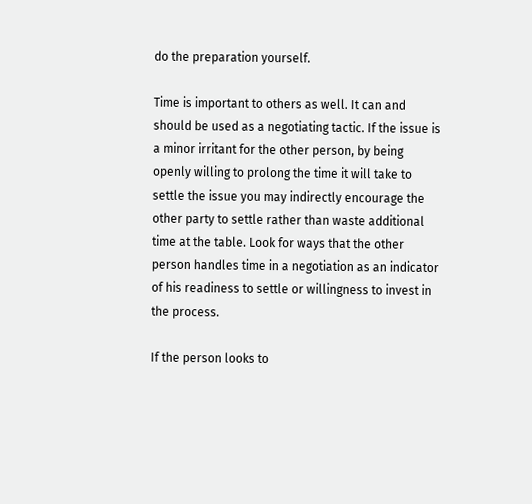do the preparation yourself.

Time is important to others as well. It can and should be used as a negotiating tactic. If the issue is a minor irritant for the other person, by being openly willing to prolong the time it will take to settle the issue you may indirectly encourage the other party to settle rather than waste additional time at the table. Look for ways that the other person handles time in a negotiation as an indicator of his readiness to settle or willingness to invest in the process.

If the person looks to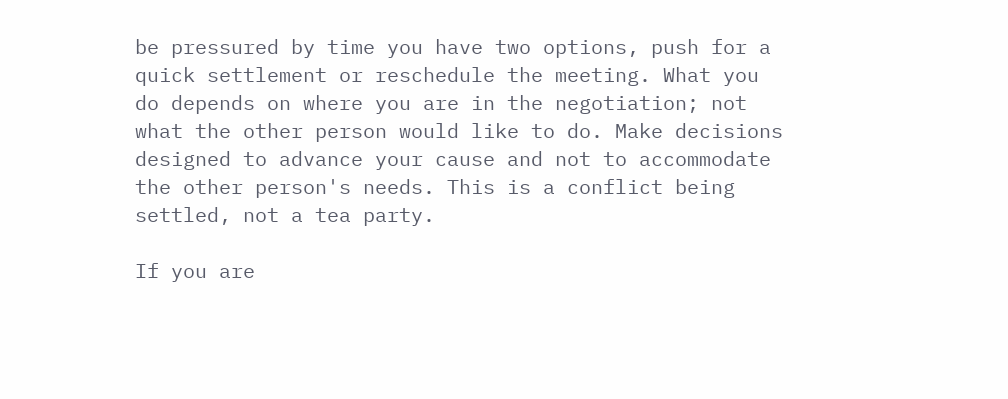be pressured by time you have two options, push for a quick settlement or reschedule the meeting. What you do depends on where you are in the negotiation; not what the other person would like to do. Make decisions designed to advance your cause and not to accommodate the other person's needs. This is a conflict being settled, not a tea party.

If you are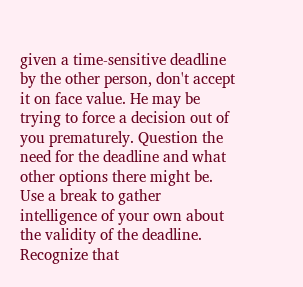given a time-sensitive deadline by the other person, don't accept it on face value. He may be trying to force a decision out of you prematurely. Question the need for the deadline and what other options there might be. Use a break to gather intelligence of your own about the validity of the deadline. Recognize that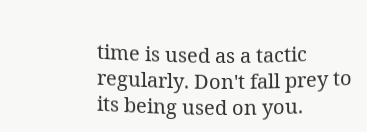time is used as a tactic regularly. Don't fall prey to its being used on you.